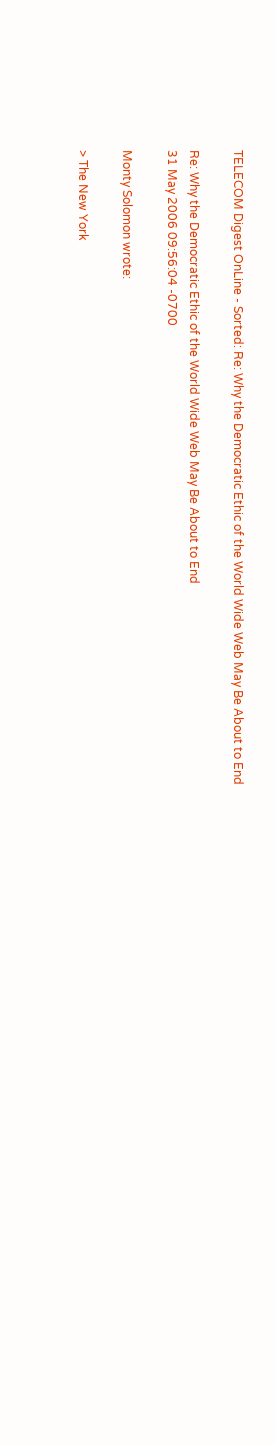TELECOM Digest OnLine - Sorted: Re: Why the Democratic Ethic of the World Wide Web May Be About to End

Re: Why the Democratic Ethic of the World Wide Web May Be About to End
31 May 2006 09:56:04 -0700

Monty Solomon wrote:

> The New York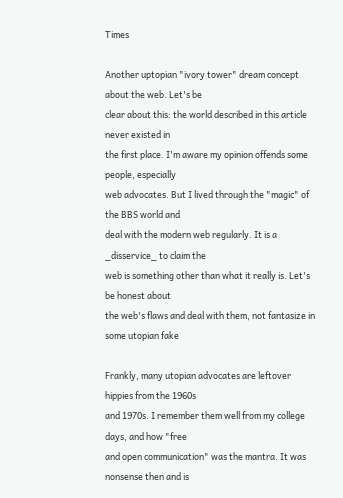Times

Another uptopian "ivory tower" dream concept about the web. Let's be
clear about this: the world described in this article never existed in
the first place. I'm aware my opinion offends some people, especially
web advocates. But I lived through the "magic" of the BBS world and
deal with the modern web regularly. It is a _disservice_ to claim the
web is something other than what it really is. Let's be honest about
the web's flaws and deal with them, not fantasize in some utopian fake

Frankly, many utopian advocates are leftover hippies from the 1960s
and 1970s. I remember them well from my college days, and how "free
and open communication" was the mantra. It was nonsense then and is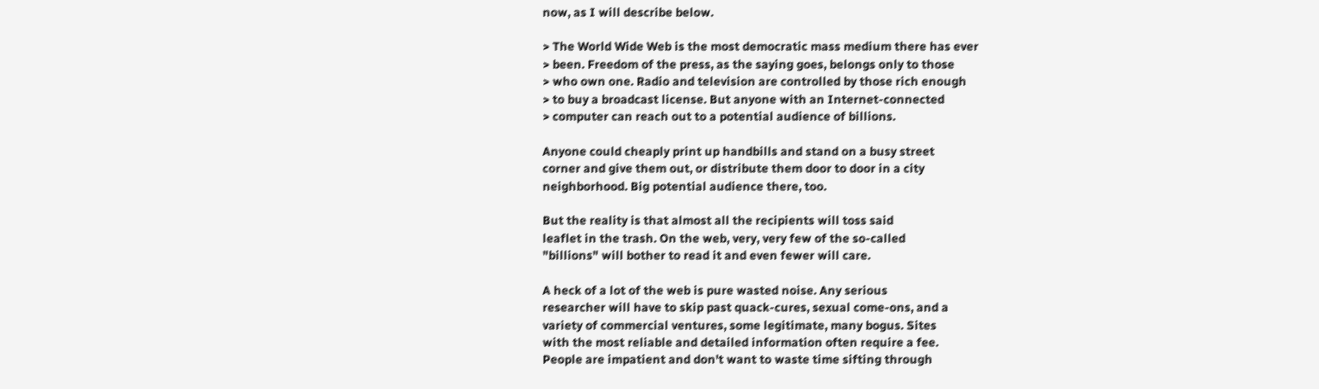now, as I will describe below.

> The World Wide Web is the most democratic mass medium there has ever
> been. Freedom of the press, as the saying goes, belongs only to those
> who own one. Radio and television are controlled by those rich enough
> to buy a broadcast license. But anyone with an Internet-connected
> computer can reach out to a potential audience of billions.

Anyone could cheaply print up handbills and stand on a busy street
corner and give them out, or distribute them door to door in a city
neighborhood. Big potential audience there, too.

But the reality is that almost all the recipients will toss said
leaflet in the trash. On the web, very, very few of the so-called
"billions" will bother to read it and even fewer will care.

A heck of a lot of the web is pure wasted noise. Any serious
researcher will have to skip past quack-cures, sexual come-ons, and a
variety of commercial ventures, some legitimate, many bogus. Sites
with the most reliable and detailed information often require a fee.
People are impatient and don't want to waste time sifting through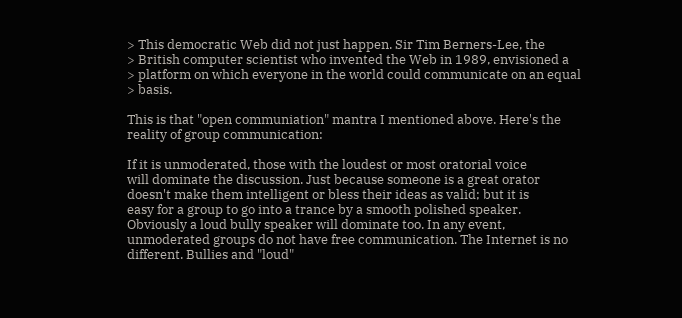> This democratic Web did not just happen. Sir Tim Berners-Lee, the
> British computer scientist who invented the Web in 1989, envisioned a
> platform on which everyone in the world could communicate on an equal
> basis.

This is that "open communiation" mantra I mentioned above. Here's the
reality of group communication:

If it is unmoderated, those with the loudest or most oratorial voice
will dominate the discussion. Just because someone is a great orator
doesn't make them intelligent or bless their ideas as valid; but it is
easy for a group to go into a trance by a smooth polished speaker.
Obviously a loud bully speaker will dominate too. In any event,
unmoderated groups do not have free communication. The Internet is no
different. Bullies and "loud"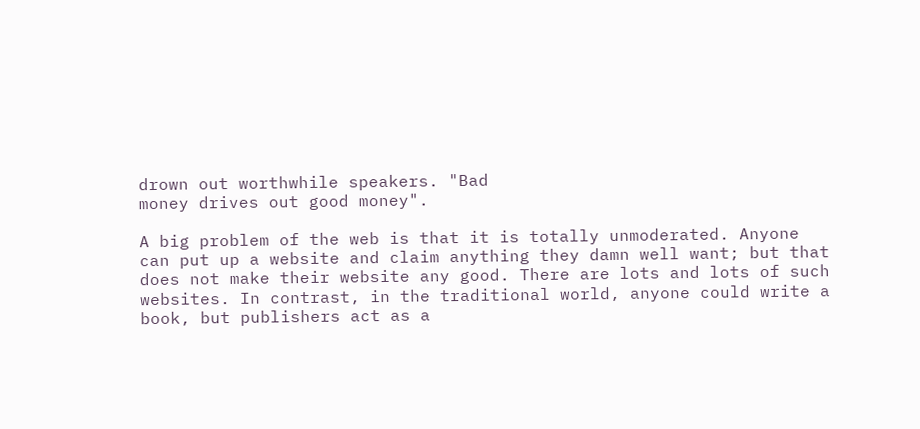drown out worthwhile speakers. "Bad
money drives out good money".

A big problem of the web is that it is totally unmoderated. Anyone
can put up a website and claim anything they damn well want; but that
does not make their website any good. There are lots and lots of such
websites. In contrast, in the traditional world, anyone could write a
book, but publishers act as a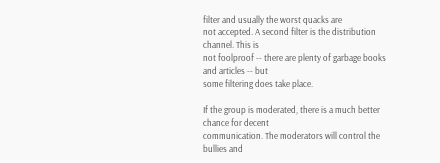filter and usually the worst quacks are
not accepted. A second filter is the distribution channel. This is
not foolproof -- there are plenty of garbage books and articles -- but
some filtering does take place.

If the group is moderated, there is a much better chance for decent
communication. The moderators will control the bullies and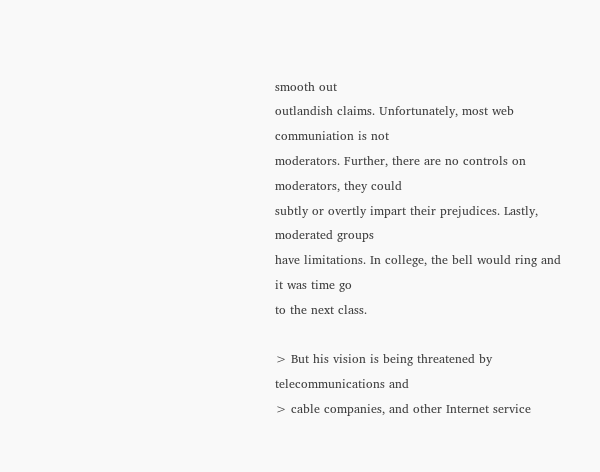smooth out
outlandish claims. Unfortunately, most web communiation is not
moderators. Further, there are no controls on moderators, they could
subtly or overtly impart their prejudices. Lastly, moderated groups
have limitations. In college, the bell would ring and it was time go
to the next class.

> But his vision is being threatened by telecommunications and
> cable companies, and other Internet service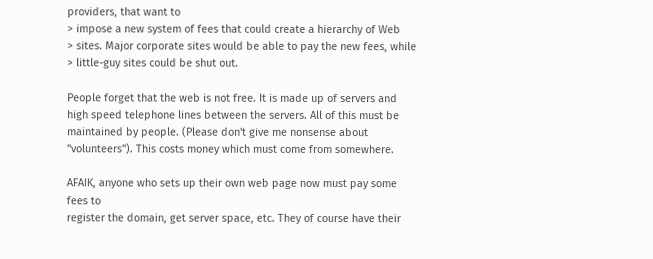providers, that want to
> impose a new system of fees that could create a hierarchy of Web
> sites. Major corporate sites would be able to pay the new fees, while
> little-guy sites could be shut out.

People forget that the web is not free. It is made up of servers and
high speed telephone lines between the servers. All of this must be
maintained by people. (Please don't give me nonsense about
"volunteers"). This costs money which must come from somewhere.

AFAIK, anyone who sets up their own web page now must pay some fees to
register the domain, get server space, etc. They of course have their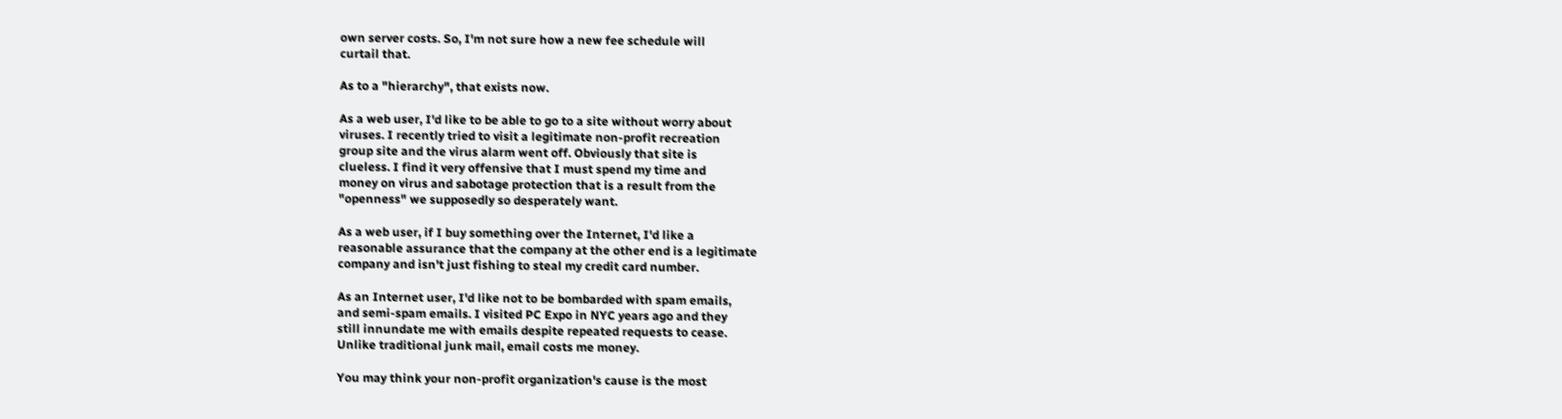own server costs. So, I'm not sure how a new fee schedule will
curtail that.

As to a "hierarchy", that exists now.

As a web user, I'd like to be able to go to a site without worry about
viruses. I recently tried to visit a legitimate non-profit recreation
group site and the virus alarm went off. Obviously that site is
clueless. I find it very offensive that I must spend my time and
money on virus and sabotage protection that is a result from the
"openness" we supposedly so desperately want.

As a web user, if I buy something over the Internet, I'd like a
reasonable assurance that the company at the other end is a legitimate
company and isn't just fishing to steal my credit card number.

As an Internet user, I'd like not to be bombarded with spam emails,
and semi-spam emails. I visited PC Expo in NYC years ago and they
still innundate me with emails despite repeated requests to cease.
Unlike traditional junk mail, email costs me money.

You may think your non-profit organization's cause is the most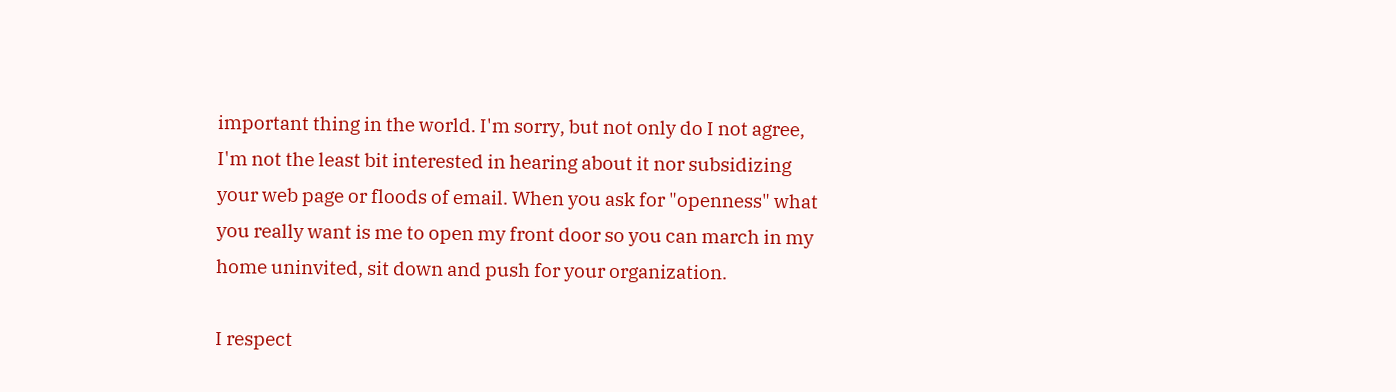important thing in the world. I'm sorry, but not only do I not agree,
I'm not the least bit interested in hearing about it nor subsidizing
your web page or floods of email. When you ask for "openness" what
you really want is me to open my front door so you can march in my
home uninvited, sit down and push for your organization.

I respect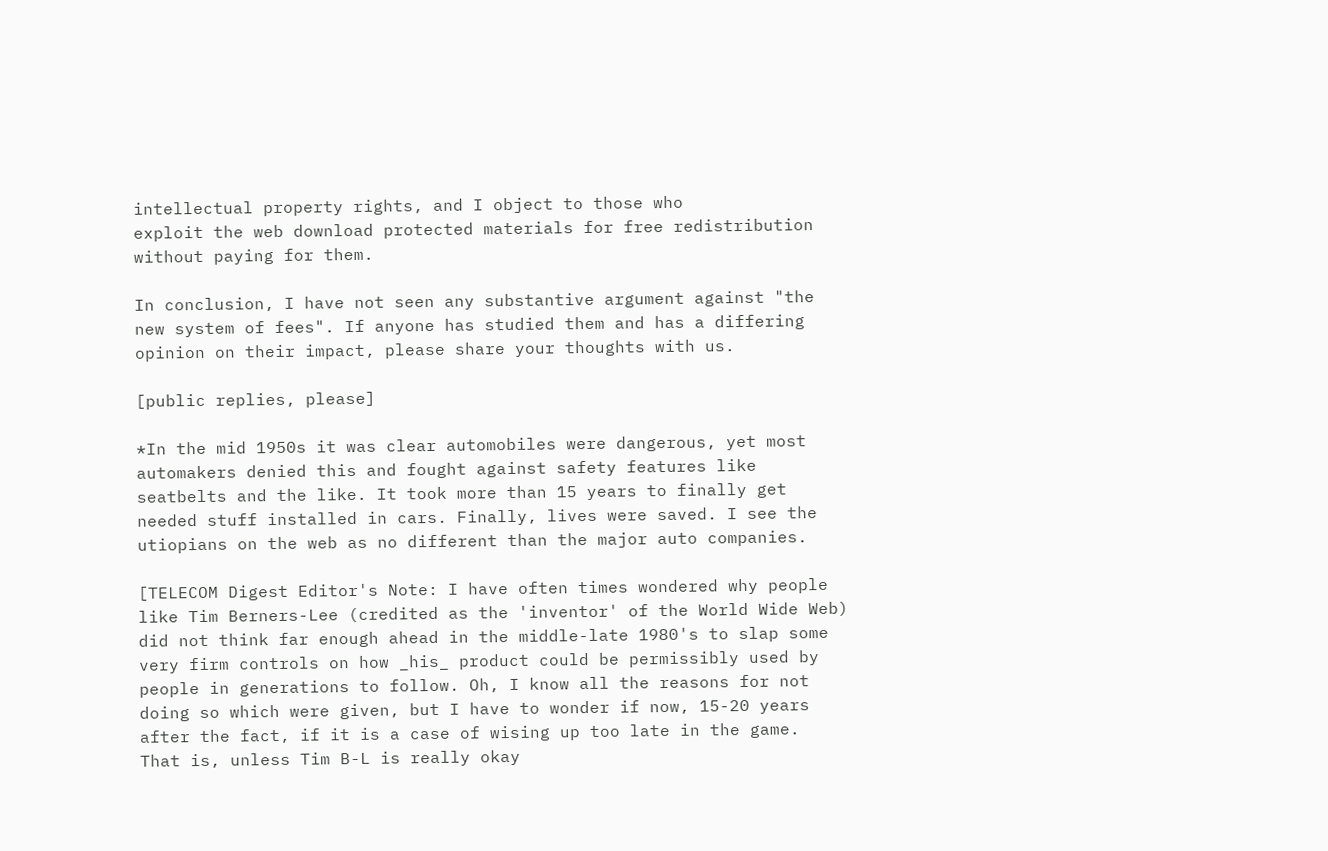intellectual property rights, and I object to those who
exploit the web download protected materials for free redistribution
without paying for them.

In conclusion, I have not seen any substantive argument against "the
new system of fees". If anyone has studied them and has a differing
opinion on their impact, please share your thoughts with us.

[public replies, please]

*In the mid 1950s it was clear automobiles were dangerous, yet most
automakers denied this and fought against safety features like
seatbelts and the like. It took more than 15 years to finally get
needed stuff installed in cars. Finally, lives were saved. I see the
utiopians on the web as no different than the major auto companies.

[TELECOM Digest Editor's Note: I have often times wondered why people
like Tim Berners-Lee (credited as the 'inventor' of the World Wide Web)
did not think far enough ahead in the middle-late 1980's to slap some
very firm controls on how _his_ product could be permissibly used by
people in generations to follow. Oh, I know all the reasons for not
doing so which were given, but I have to wonder if now, 15-20 years
after the fact, if it is a case of wising up too late in the game.
That is, unless Tim B-L is really okay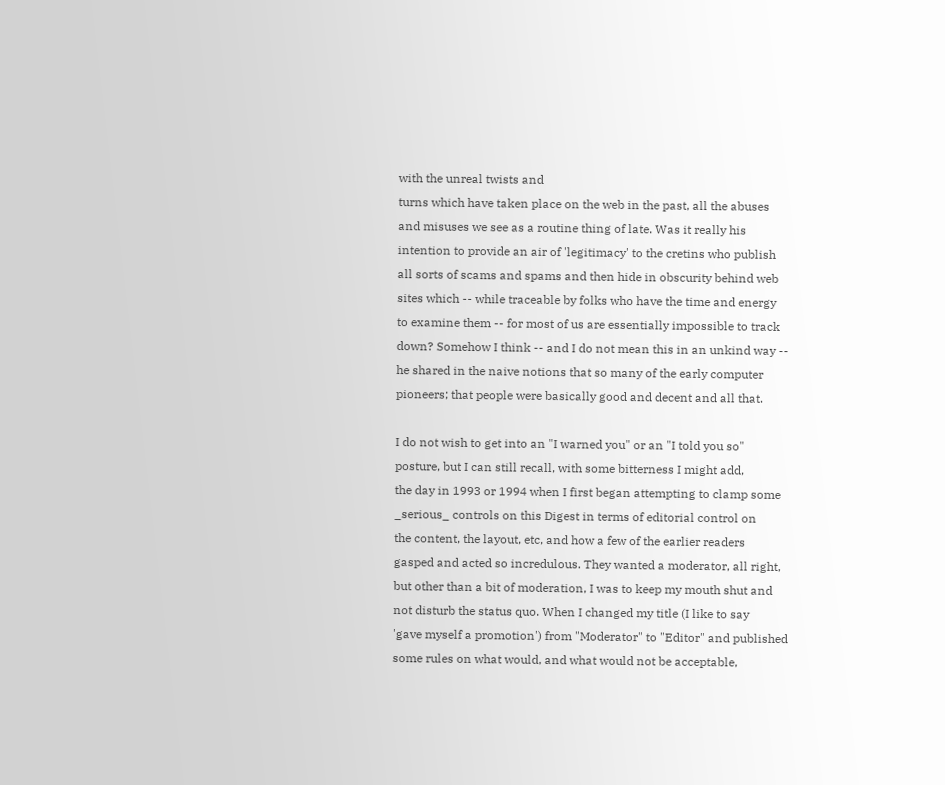with the unreal twists and
turns which have taken place on the web in the past, all the abuses
and misuses we see as a routine thing of late. Was it really his
intention to provide an air of 'legitimacy' to the cretins who publish
all sorts of scams and spams and then hide in obscurity behind web
sites which -- while traceable by folks who have the time and energy
to examine them -- for most of us are essentially impossible to track
down? Somehow I think -- and I do not mean this in an unkind way --
he shared in the naive notions that so many of the early computer
pioneers; that people were basically good and decent and all that.

I do not wish to get into an "I warned you" or an "I told you so"
posture, but I can still recall, with some bitterness I might add,
the day in 1993 or 1994 when I first began attempting to clamp some
_serious_ controls on this Digest in terms of editorial control on
the content, the layout, etc, and how a few of the earlier readers
gasped and acted so incredulous. They wanted a moderator, all right,
but other than a bit of moderation, I was to keep my mouth shut and
not disturb the status quo. When I changed my title (I like to say
'gave myself a promotion') from "Moderator" to "Editor" and published
some rules on what would, and what would not be acceptable,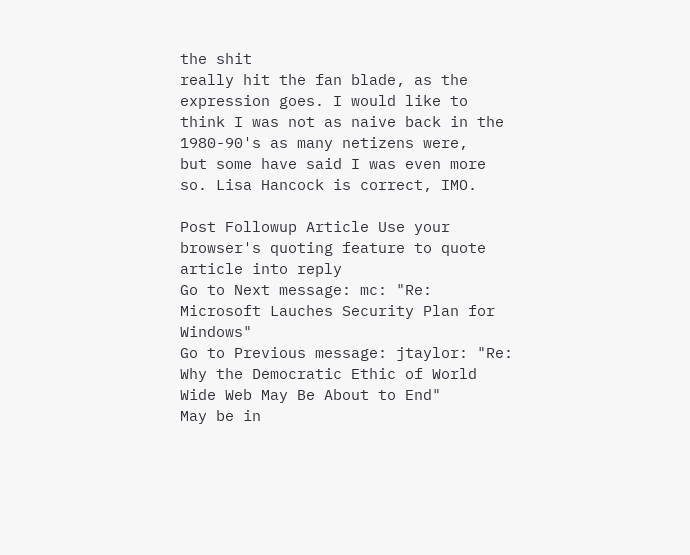the shit
really hit the fan blade, as the expression goes. I would like to
think I was not as naive back in the 1980-90's as many netizens were,
but some have said I was even more so. Lisa Hancock is correct, IMO.

Post Followup Article Use your browser's quoting feature to quote article into reply
Go to Next message: mc: "Re: Microsoft Lauches Security Plan for Windows"
Go to Previous message: jtaylor: "Re: Why the Democratic Ethic of World Wide Web May Be About to End"
May be in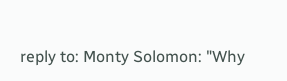reply to: Monty Solomon: "Why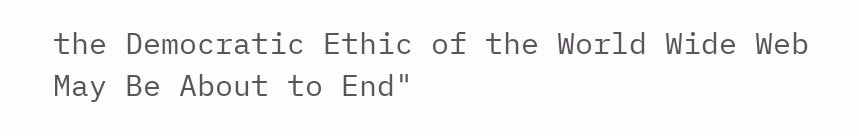the Democratic Ethic of the World Wide Web May Be About to End"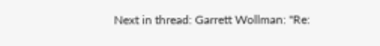Next in thread: Garrett Wollman: "Re: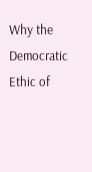Why the Democratic Ethic of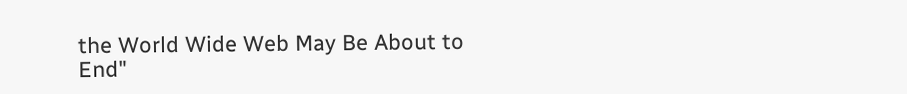the World Wide Web May Be About to End"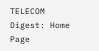TELECOM Digest: Home Page